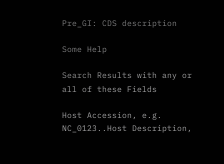Pre_GI: CDS description

Some Help

Search Results with any or all of these Fields

Host Accession, e.g. NC_0123..Host Description,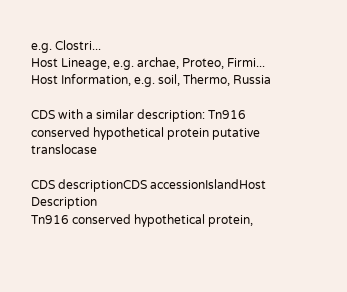e.g. Clostri...
Host Lineage, e.g. archae, Proteo, Firmi...
Host Information, e.g. soil, Thermo, Russia

CDS with a similar description: Tn916 conserved hypothetical protein putative translocase

CDS descriptionCDS accessionIslandHost Description
Tn916 conserved hypothetical protein,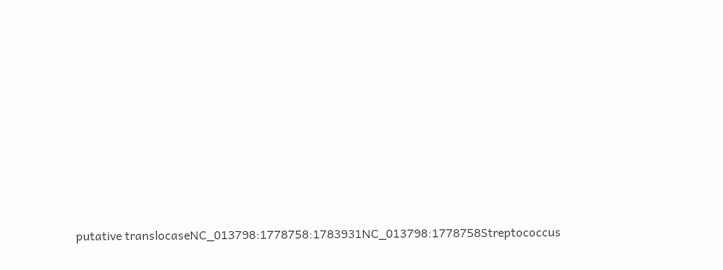putative translocaseNC_013798:1778758:1783931NC_013798:1778758Streptococcus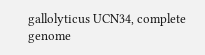gallolyticus UCN34, complete genome